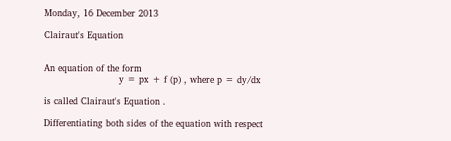Monday, 16 December 2013

Clairaut's Equation


An equation of the form
                         y = px + f (p) , where p = dy/dx

is called Clairaut's Equation .

Differentiating both sides of the equation with respect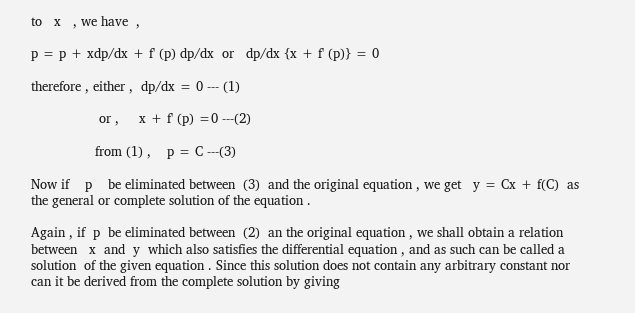to   x   , we have  ,

p = p + xdp/dx + f' (p) dp/dx  or   dp/dx {x + f' (p)} = 0

therefore , either ,  dp/dx = 0 --- (1)

                 or ,     x + f' (p) =0 ---(2)

                from (1) ,    p = C ---(3)

Now if    p    be eliminated between  (3)  and the original equation , we get   y = Cx + f(C)  as the general or complete solution of the equation .

Again , if  p  be eliminated between  (2)  an the original equation , we shall obtain a relation between   x  and  y  which also satisfies the differential equation , and as such can be called a solution  of the given equation . Since this solution does not contain any arbitrary constant nor can it be derived from the complete solution by giving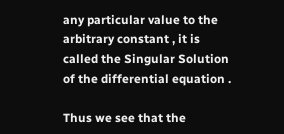any particular value to the arbitrary constant , it is called the Singular Solution of the differential equation .

Thus we see that the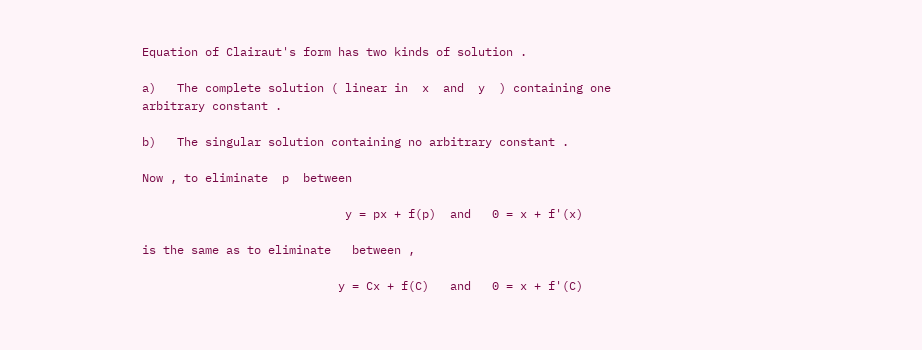Equation of Clairaut's form has two kinds of solution .

a)   The complete solution ( linear in  x  and  y  ) containing one arbitrary constant .

b)   The singular solution containing no arbitrary constant .

Now , to eliminate  p  between

                             y = px + f(p)  and   0 = x + f'(x)

is the same as to eliminate   between ,

                            y = Cx + f(C)   and   0 = x + f'(C)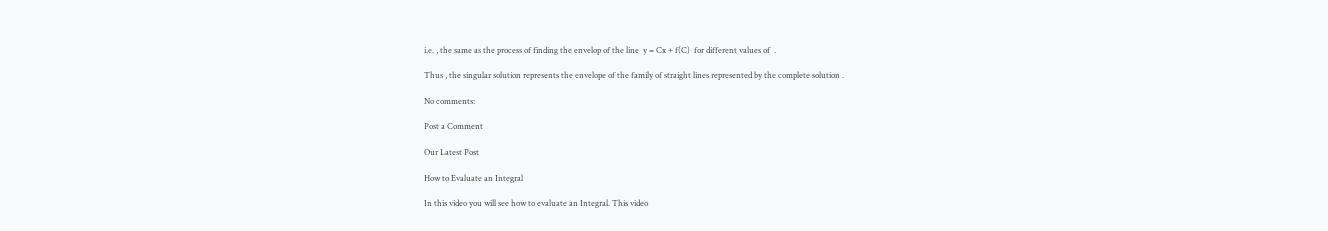i.e. , the same as the process of finding the envelop of the line  y = Cx + f(C)  for different values of  .

Thus , the singular solution represents the envelope of the family of straight lines represented by the complete solution .

No comments:

Post a Comment

Our Latest Post

How to Evaluate an Integral

In this video you will see how to evaluate an Integral. This video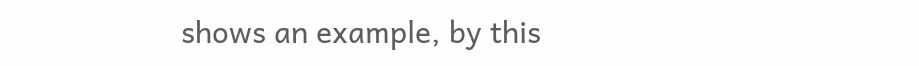shows an example, by this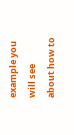example you will see about how to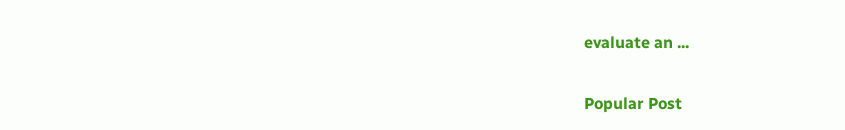evaluate an ...

Popular Post